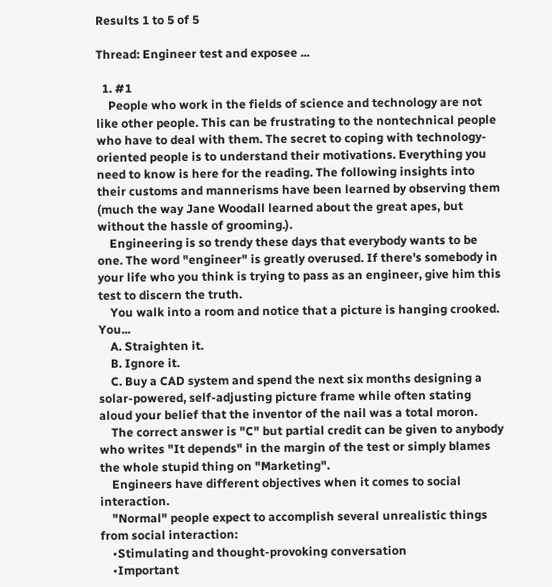Results 1 to 5 of 5

Thread: Engineer test and exposee ...

  1. #1
    People who work in the fields of science and technology are not like other people. This can be frustrating to the nontechnical people who have to deal with them. The secret to coping with technology-oriented people is to understand their motivations. Everything you need to know is here for the reading. The following insights into their customs and mannerisms have been learned by observing them (much the way Jane Woodall learned about the great apes, but without the hassle of grooming.).
    Engineering is so trendy these days that everybody wants to be one. The word "engineer" is greatly overused. If there's somebody in your life who you think is trying to pass as an engineer, give him this test to discern the truth.
    You walk into a room and notice that a picture is hanging crooked. You...
    A. Straighten it.
    B. Ignore it.
    C. Buy a CAD system and spend the next six months designing a solar-powered, self-adjusting picture frame while often stating aloud your belief that the inventor of the nail was a total moron.
    The correct answer is "C" but partial credit can be given to anybody who writes "It depends" in the margin of the test or simply blames the whole stupid thing on "Marketing".
    Engineers have different objectives when it comes to social interaction.
    "Normal" people expect to accomplish several unrealistic things from social interaction:
    •Stimulating and thought-provoking conversation
    •Important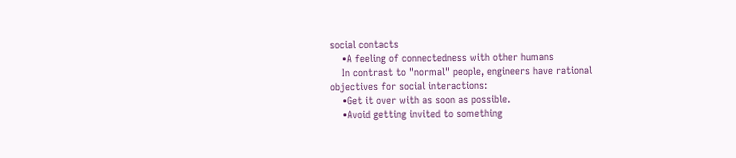social contacts
    •A feeling of connectedness with other humans
    In contrast to "normal" people, engineers have rational objectives for social interactions:
    •Get it over with as soon as possible.
    •Avoid getting invited to something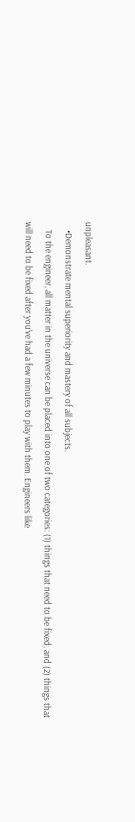unpleasant.
    •Demonstrate mental superiority and mastery of all subjects.
    To the engineer, all matter in the universe can be placed into one of two categories: (1) things that need to be fixed, and (2) things that will need to be fixed after you've had a few minutes to play with them. Engineers like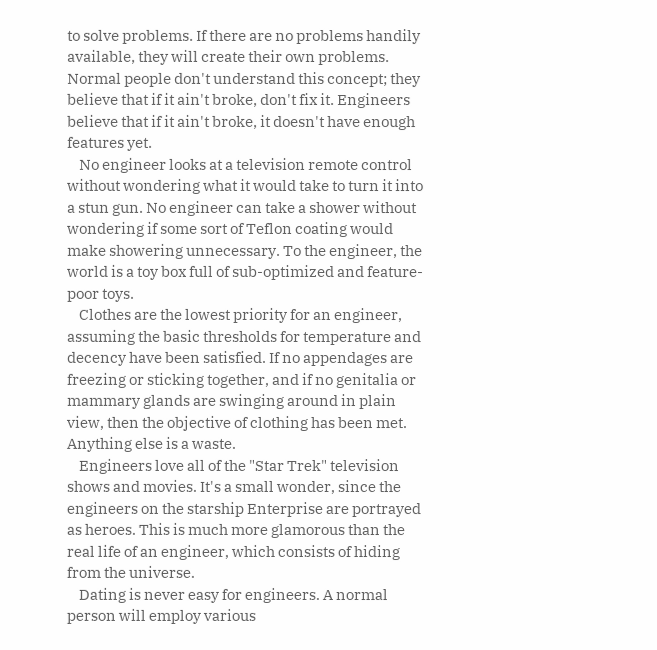to solve problems. If there are no problems handily available, they will create their own problems. Normal people don't understand this concept; they believe that if it ain't broke, don't fix it. Engineers believe that if it ain't broke, it doesn't have enough features yet.
    No engineer looks at a television remote control without wondering what it would take to turn it into a stun gun. No engineer can take a shower without wondering if some sort of Teflon coating would make showering unnecessary. To the engineer, the world is a toy box full of sub-optimized and feature-poor toys.
    Clothes are the lowest priority for an engineer, assuming the basic thresholds for temperature and decency have been satisfied. If no appendages are freezing or sticking together, and if no genitalia or mammary glands are swinging around in plain view, then the objective of clothing has been met. Anything else is a waste.
    Engineers love all of the "Star Trek" television shows and movies. It's a small wonder, since the engineers on the starship Enterprise are portrayed as heroes. This is much more glamorous than the real life of an engineer, which consists of hiding from the universe.
    Dating is never easy for engineers. A normal person will employ various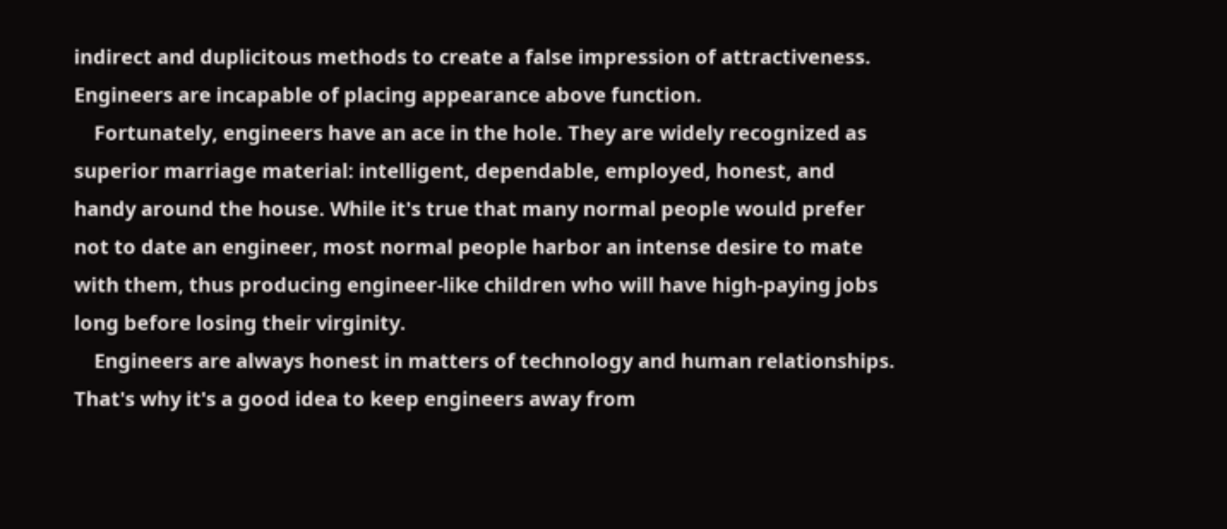indirect and duplicitous methods to create a false impression of attractiveness. Engineers are incapable of placing appearance above function.
    Fortunately, engineers have an ace in the hole. They are widely recognized as superior marriage material: intelligent, dependable, employed, honest, and handy around the house. While it's true that many normal people would prefer not to date an engineer, most normal people harbor an intense desire to mate with them, thus producing engineer-like children who will have high-paying jobs long before losing their virginity.
    Engineers are always honest in matters of technology and human relationships. That's why it's a good idea to keep engineers away from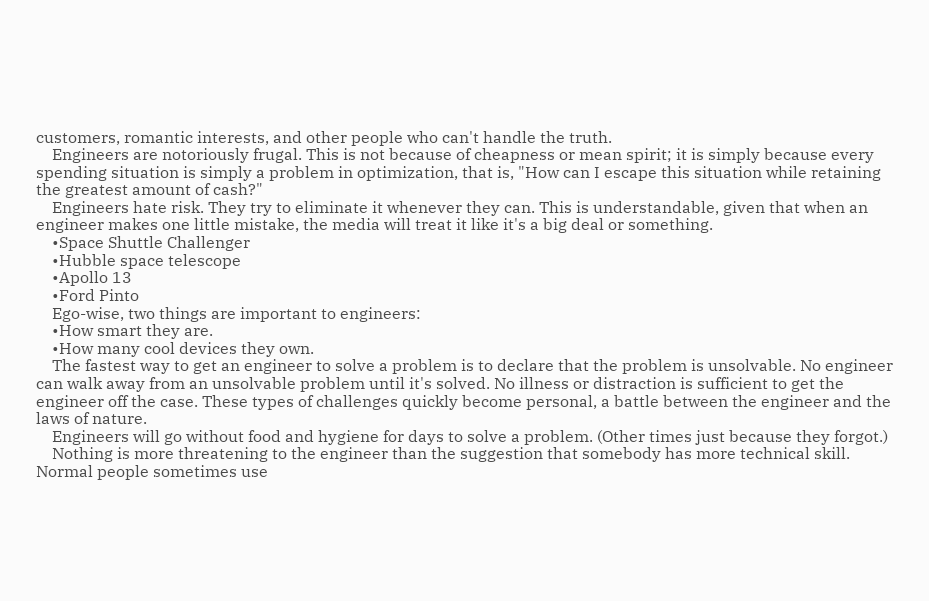customers, romantic interests, and other people who can't handle the truth.
    Engineers are notoriously frugal. This is not because of cheapness or mean spirit; it is simply because every spending situation is simply a problem in optimization, that is, "How can I escape this situation while retaining the greatest amount of cash?"
    Engineers hate risk. They try to eliminate it whenever they can. This is understandable, given that when an engineer makes one little mistake, the media will treat it like it's a big deal or something.
    •Space Shuttle Challenger
    •Hubble space telescope
    •Apollo 13
    •Ford Pinto
    Ego-wise, two things are important to engineers:
    •How smart they are.
    •How many cool devices they own.
    The fastest way to get an engineer to solve a problem is to declare that the problem is unsolvable. No engineer can walk away from an unsolvable problem until it's solved. No illness or distraction is sufficient to get the engineer off the case. These types of challenges quickly become personal, a battle between the engineer and the laws of nature.
    Engineers will go without food and hygiene for days to solve a problem. (Other times just because they forgot.)
    Nothing is more threatening to the engineer than the suggestion that somebody has more technical skill. Normal people sometimes use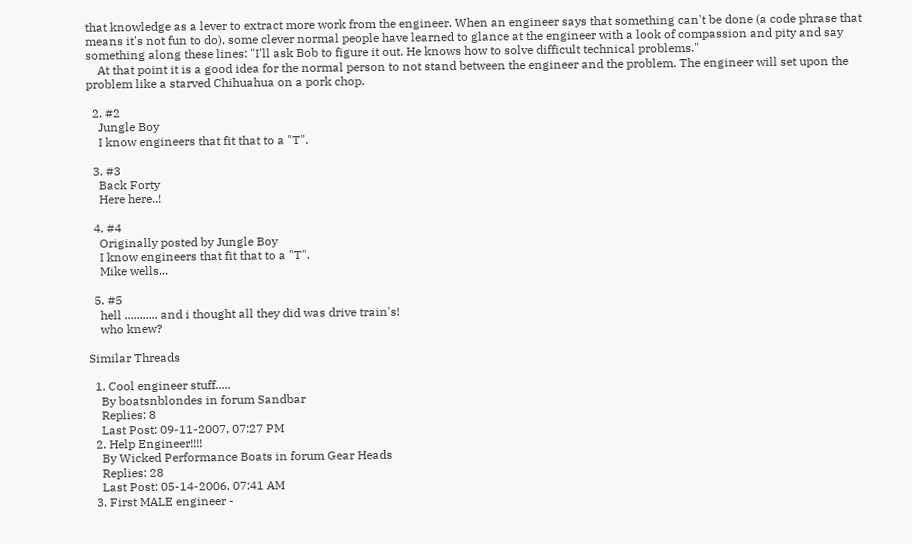that knowledge as a lever to extract more work from the engineer. When an engineer says that something can't be done (a code phrase that means it's not fun to do), some clever normal people have learned to glance at the engineer with a look of compassion and pity and say something along these lines: "I'll ask Bob to figure it out. He knows how to solve difficult technical problems."
    At that point it is a good idea for the normal person to not stand between the engineer and the problem. The engineer will set upon the problem like a starved Chihuahua on a pork chop.

  2. #2
    Jungle Boy
    I know engineers that fit that to a "T".

  3. #3
    Back Forty
    Here here..!

  4. #4
    Originally posted by Jungle Boy
    I know engineers that fit that to a "T".
    Mike wells...

  5. #5
    hell ........... and i thought all they did was drive train's!
    who knew?

Similar Threads

  1. Cool engineer stuff.....
    By boatsnblondes in forum Sandbar
    Replies: 8
    Last Post: 09-11-2007, 07:27 PM
  2. Help Engineer!!!!
    By Wicked Performance Boats in forum Gear Heads
    Replies: 28
    Last Post: 05-14-2006, 07:41 AM
  3. First MALE engineer -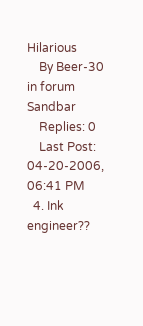Hilarious
    By Beer-30 in forum Sandbar
    Replies: 0
    Last Post: 04-20-2006, 06:41 PM
  4. Ink engineer??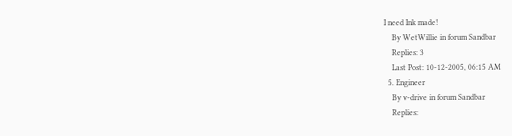I need Ink made!
    By WetWillie in forum Sandbar
    Replies: 3
    Last Post: 10-12-2005, 06:15 AM
  5. Engineer
    By v-drive in forum Sandbar
    Replies: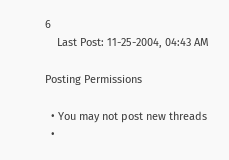6
    Last Post: 11-25-2004, 04:43 AM

Posting Permissions

  • You may not post new threads
  •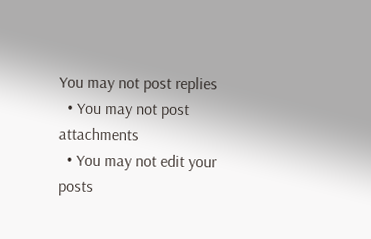You may not post replies
  • You may not post attachments
  • You may not edit your posts